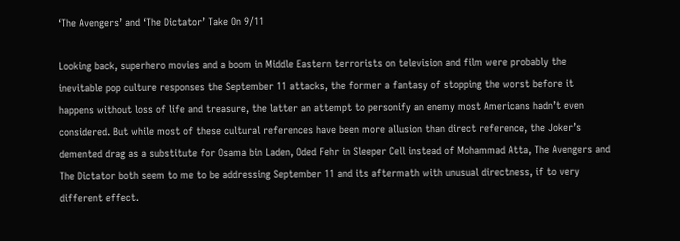‘The Avengers’ and ‘The Dictator’ Take On 9/11

Looking back, superhero movies and a boom in Middle Eastern terrorists on television and film were probably the inevitable pop culture responses the September 11 attacks, the former a fantasy of stopping the worst before it happens without loss of life and treasure, the latter an attempt to personify an enemy most Americans hadn’t even considered. But while most of these cultural references have been more allusion than direct reference, the Joker’s demented drag as a substitute for Osama bin Laden, Oded Fehr in Sleeper Cell instead of Mohammad Atta, The Avengers and The Dictator both seem to me to be addressing September 11 and its aftermath with unusual directness, if to very different effect.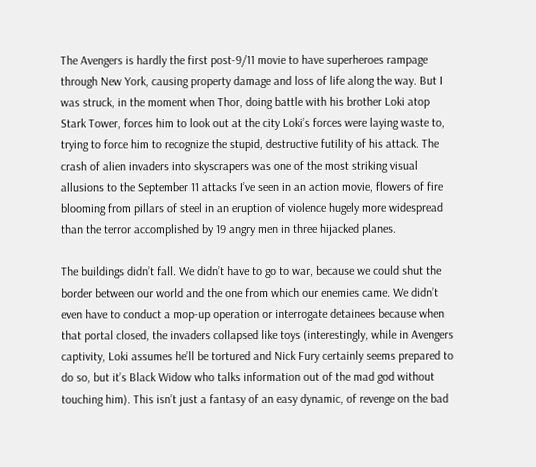The Avengers is hardly the first post-9/11 movie to have superheroes rampage through New York, causing property damage and loss of life along the way. But I was struck, in the moment when Thor, doing battle with his brother Loki atop Stark Tower, forces him to look out at the city Loki’s forces were laying waste to, trying to force him to recognize the stupid, destructive futility of his attack. The crash of alien invaders into skyscrapers was one of the most striking visual allusions to the September 11 attacks I’ve seen in an action movie, flowers of fire blooming from pillars of steel in an eruption of violence hugely more widespread than the terror accomplished by 19 angry men in three hijacked planes.

The buildings didn’t fall. We didn’t have to go to war, because we could shut the border between our world and the one from which our enemies came. We didn’t even have to conduct a mop-up operation or interrogate detainees because when that portal closed, the invaders collapsed like toys (interestingly, while in Avengers captivity, Loki assumes he’ll be tortured and Nick Fury certainly seems prepared to do so, but it’s Black Widow who talks information out of the mad god without touching him). This isn’t just a fantasy of an easy dynamic, of revenge on the bad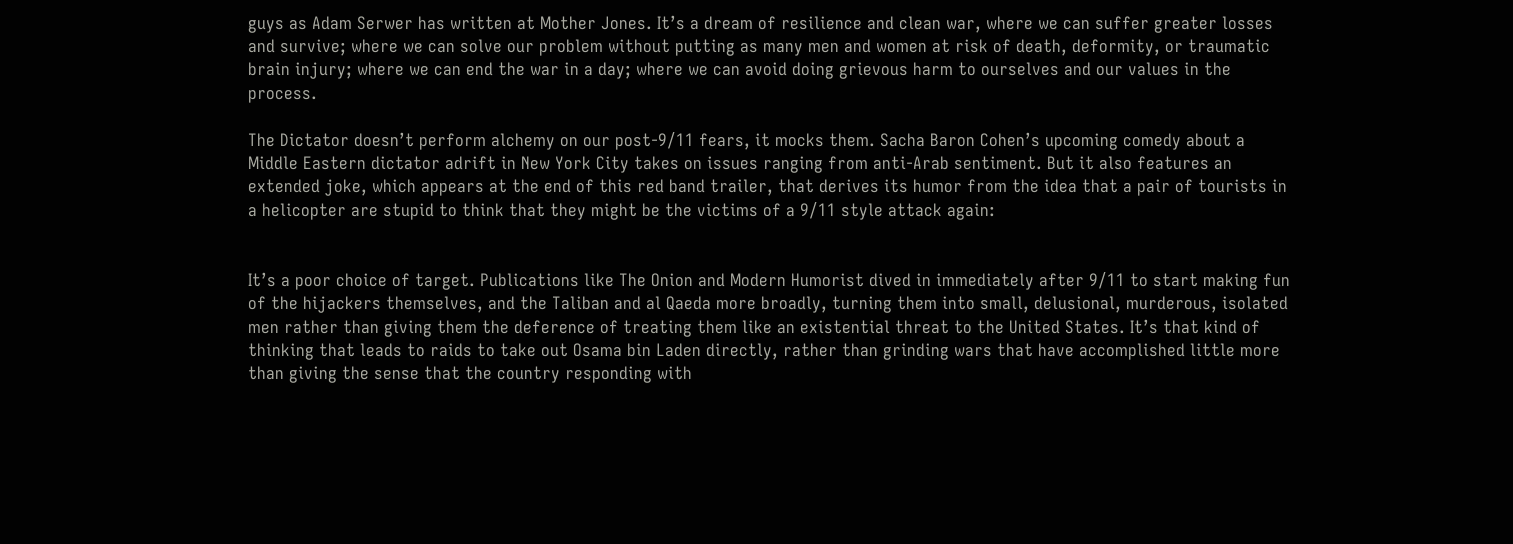guys as Adam Serwer has written at Mother Jones. It’s a dream of resilience and clean war, where we can suffer greater losses and survive; where we can solve our problem without putting as many men and women at risk of death, deformity, or traumatic brain injury; where we can end the war in a day; where we can avoid doing grievous harm to ourselves and our values in the process.

The Dictator doesn’t perform alchemy on our post-9/11 fears, it mocks them. Sacha Baron Cohen’s upcoming comedy about a Middle Eastern dictator adrift in New York City takes on issues ranging from anti-Arab sentiment. But it also features an extended joke, which appears at the end of this red band trailer, that derives its humor from the idea that a pair of tourists in a helicopter are stupid to think that they might be the victims of a 9/11 style attack again:


It’s a poor choice of target. Publications like The Onion and Modern Humorist dived in immediately after 9/11 to start making fun of the hijackers themselves, and the Taliban and al Qaeda more broadly, turning them into small, delusional, murderous, isolated men rather than giving them the deference of treating them like an existential threat to the United States. It’s that kind of thinking that leads to raids to take out Osama bin Laden directly, rather than grinding wars that have accomplished little more than giving the sense that the country responding with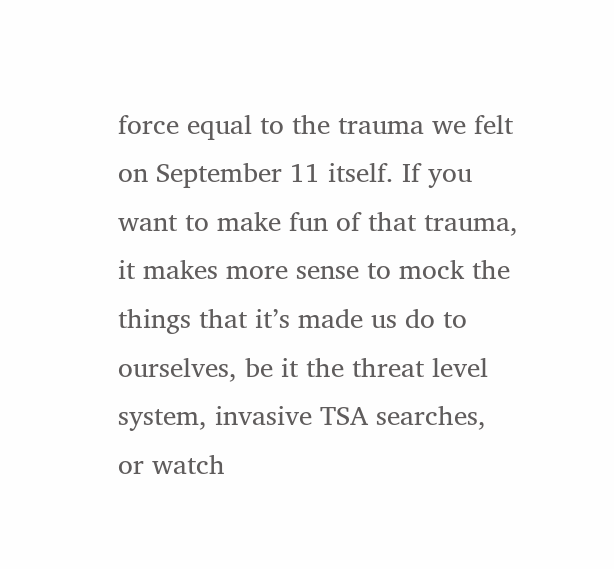force equal to the trauma we felt on September 11 itself. If you want to make fun of that trauma, it makes more sense to mock the things that it’s made us do to ourselves, be it the threat level system, invasive TSA searches, or watch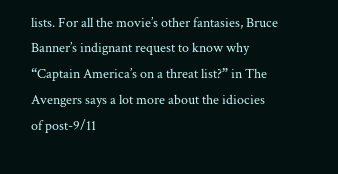lists. For all the movie’s other fantasies, Bruce Banner’s indignant request to know why “Captain America’s on a threat list?” in The Avengers says a lot more about the idiocies of post-9/11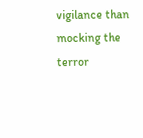vigilance than mocking the terror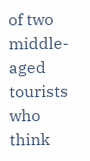of two middle-aged tourists who think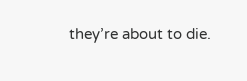they’re about to die.